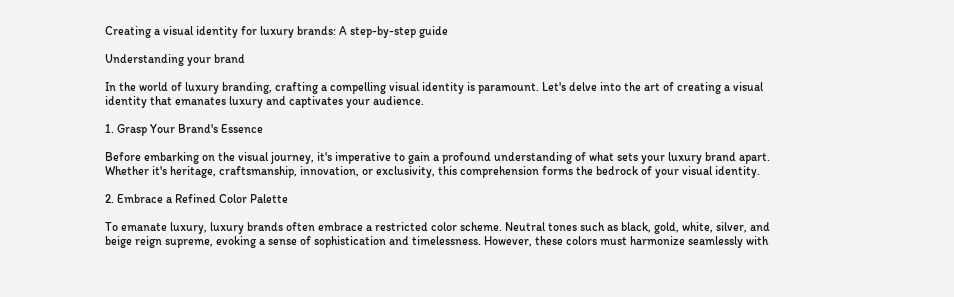Creating a visual identity for luxury brands: A step-by-step guide

Understanding your brand

In the world of luxury branding, crafting a compelling visual identity is paramount. Let's delve into the art of creating a visual identity that emanates luxury and captivates your audience.

1. Grasp Your Brand's Essence

Before embarking on the visual journey, it's imperative to gain a profound understanding of what sets your luxury brand apart. Whether it's heritage, craftsmanship, innovation, or exclusivity, this comprehension forms the bedrock of your visual identity.

2. Embrace a Refined Color Palette

To emanate luxury, luxury brands often embrace a restricted color scheme. Neutral tones such as black, gold, white, silver, and beige reign supreme, evoking a sense of sophistication and timelessness. However, these colors must harmonize seamlessly with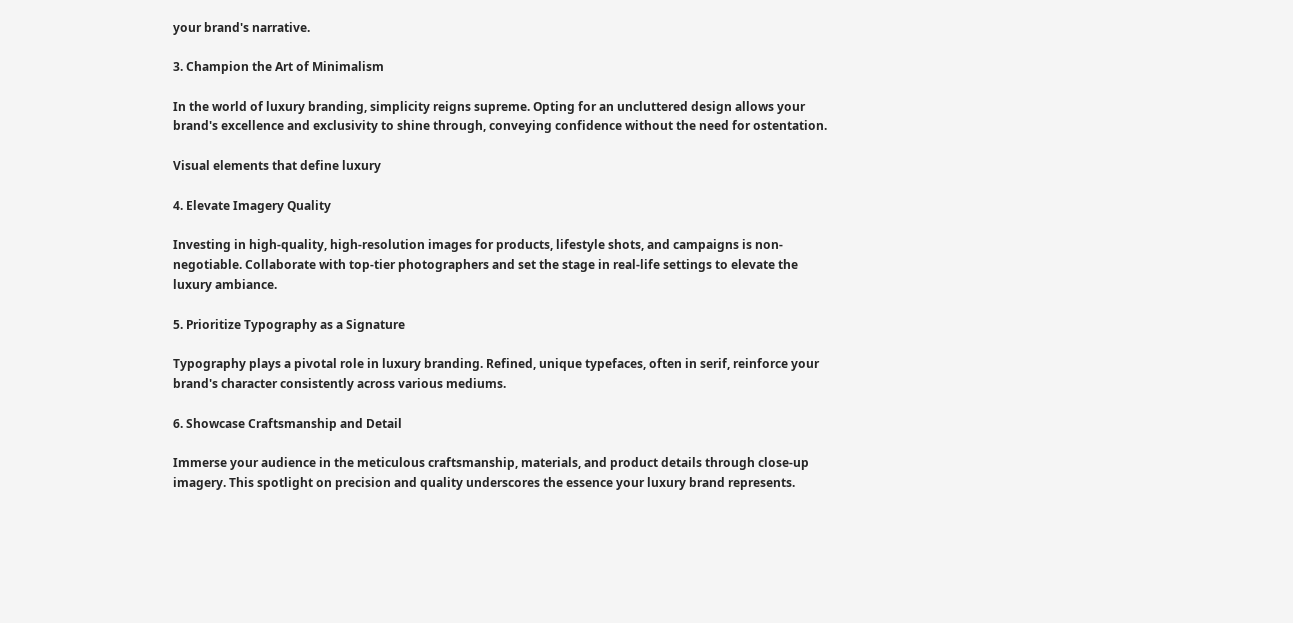your brand's narrative.

3. Champion the Art of Minimalism

In the world of luxury branding, simplicity reigns supreme. Opting for an uncluttered design allows your brand's excellence and exclusivity to shine through, conveying confidence without the need for ostentation.

Visual elements that define luxury

4. Elevate Imagery Quality

Investing in high-quality, high-resolution images for products, lifestyle shots, and campaigns is non-negotiable. Collaborate with top-tier photographers and set the stage in real-life settings to elevate the luxury ambiance.

5. Prioritize Typography as a Signature

Typography plays a pivotal role in luxury branding. Refined, unique typefaces, often in serif, reinforce your brand's character consistently across various mediums.

6. Showcase Craftsmanship and Detail

Immerse your audience in the meticulous craftsmanship, materials, and product details through close-up imagery. This spotlight on precision and quality underscores the essence your luxury brand represents.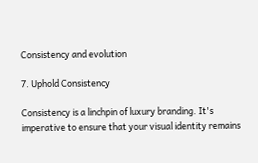Consistency and evolution

7. Uphold Consistency

Consistency is a linchpin of luxury branding. It's imperative to ensure that your visual identity remains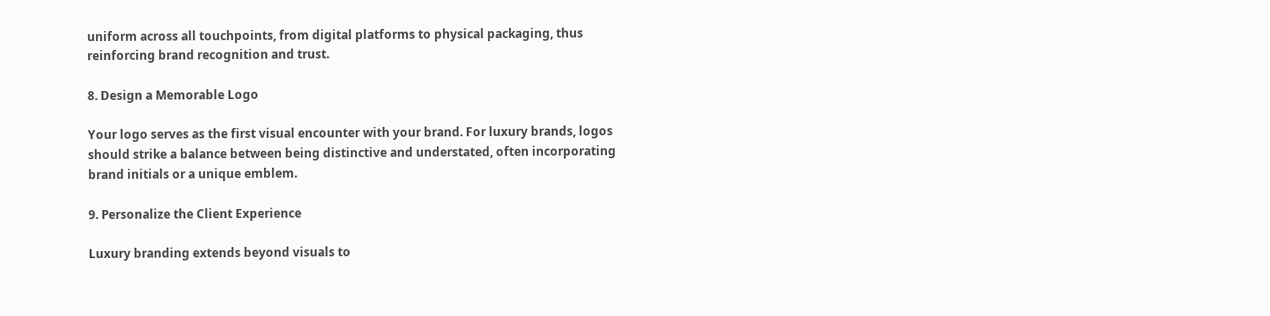uniform across all touchpoints, from digital platforms to physical packaging, thus reinforcing brand recognition and trust.

8. Design a Memorable Logo

Your logo serves as the first visual encounter with your brand. For luxury brands, logos should strike a balance between being distinctive and understated, often incorporating brand initials or a unique emblem.

9. Personalize the Client Experience

Luxury branding extends beyond visuals to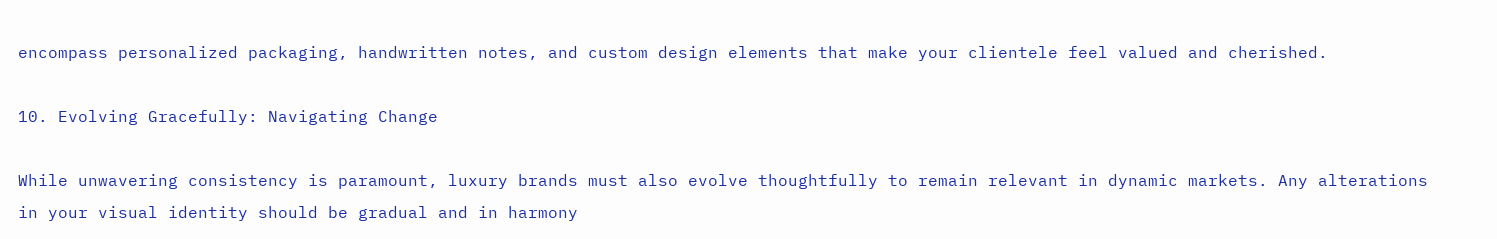encompass personalized packaging, handwritten notes, and custom design elements that make your clientele feel valued and cherished.

10. Evolving Gracefully: Navigating Change

While unwavering consistency is paramount, luxury brands must also evolve thoughtfully to remain relevant in dynamic markets. Any alterations in your visual identity should be gradual and in harmony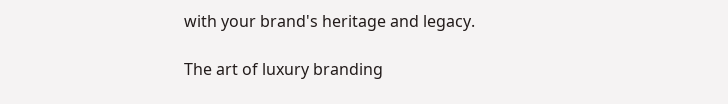with your brand's heritage and legacy.

The art of luxury branding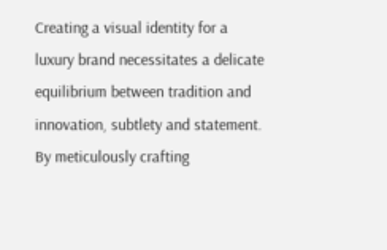Creating a visual identity for a luxury brand necessitates a delicate equilibrium between tradition and innovation, subtlety and statement. By meticulously crafting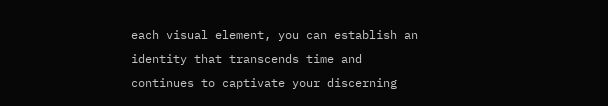each visual element, you can establish an identity that transcends time and continues to captivate your discerning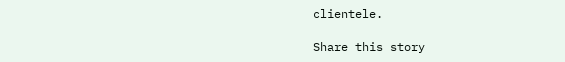clientele.

Share this story